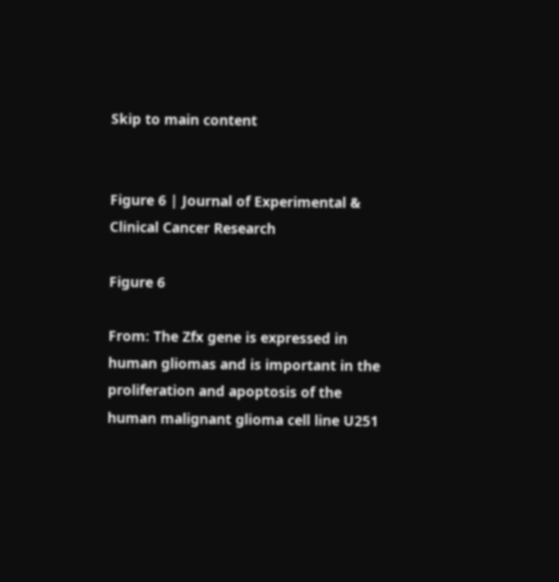Skip to main content


Figure 6 | Journal of Experimental & Clinical Cancer Research

Figure 6

From: The Zfx gene is expressed in human gliomas and is important in the proliferation and apoptosis of the human malignant glioma cell line U251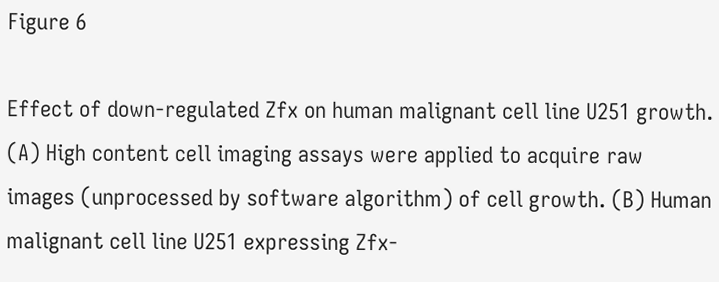Figure 6

Effect of down-regulated Zfx on human malignant cell line U251 growth. (A) High content cell imaging assays were applied to acquire raw images (unprocessed by software algorithm) of cell growth. (B) Human malignant cell line U251 expressing Zfx-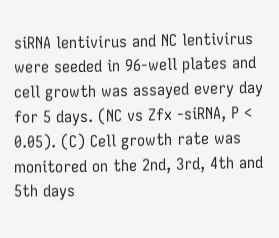siRNA lentivirus and NC lentivirus were seeded in 96-well plates and cell growth was assayed every day for 5 days. (NC vs Zfx -siRNA, P < 0.05). (C) Cell growth rate was monitored on the 2nd, 3rd, 4th and 5th days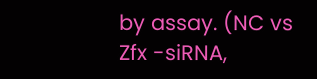by assay. (NC vs Zfx -siRNA,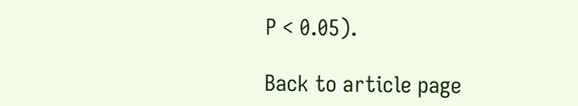P < 0.05).

Back to article page